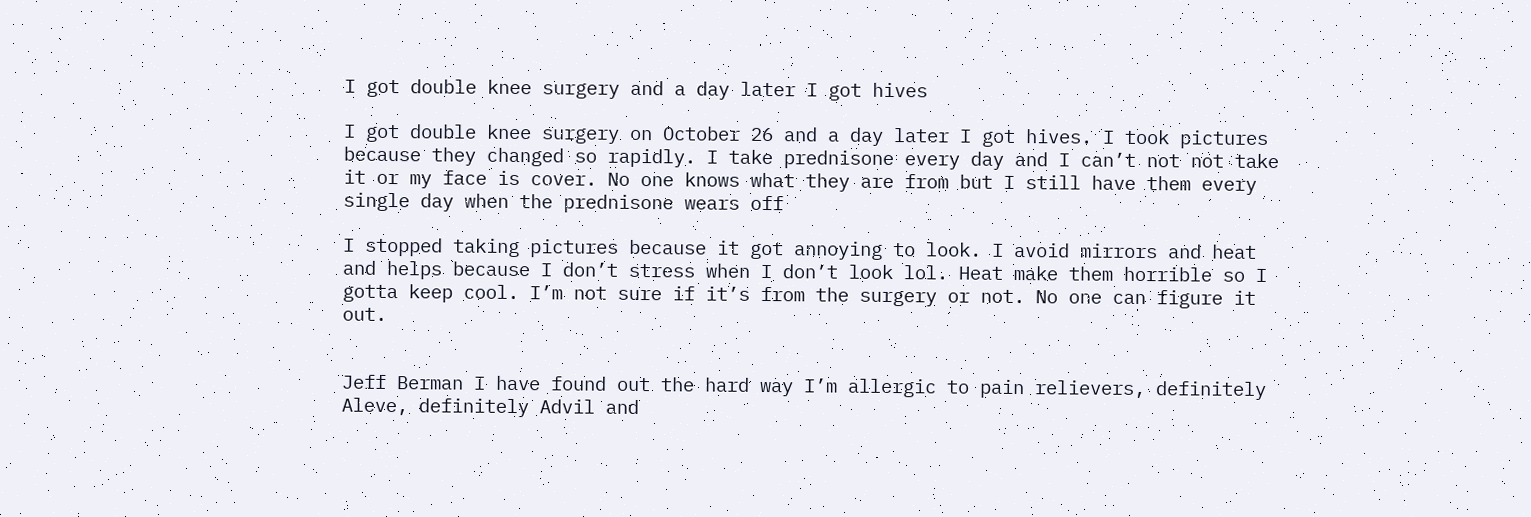I got double knee surgery and a day later I got hives

I got double knee surgery on October 26 and a day later I got hives. I took pictures because they changed so rapidly. I take prednisone every day and I can’t not not take it or my face is cover. No one knows what they are from but I still have them every single day when the prednisone wears off

I stopped taking pictures because it got annoying to look. I avoid mirrors and heat and helps because I don’t stress when I don’t look lol. Heat make them horrible so I gotta keep cool. I’m not sure if it’s from the surgery or not. No one can figure it out.


Jeff Berman I have found out the hard way I’m allergic to pain relievers, definitely Aleve, definitely Advil and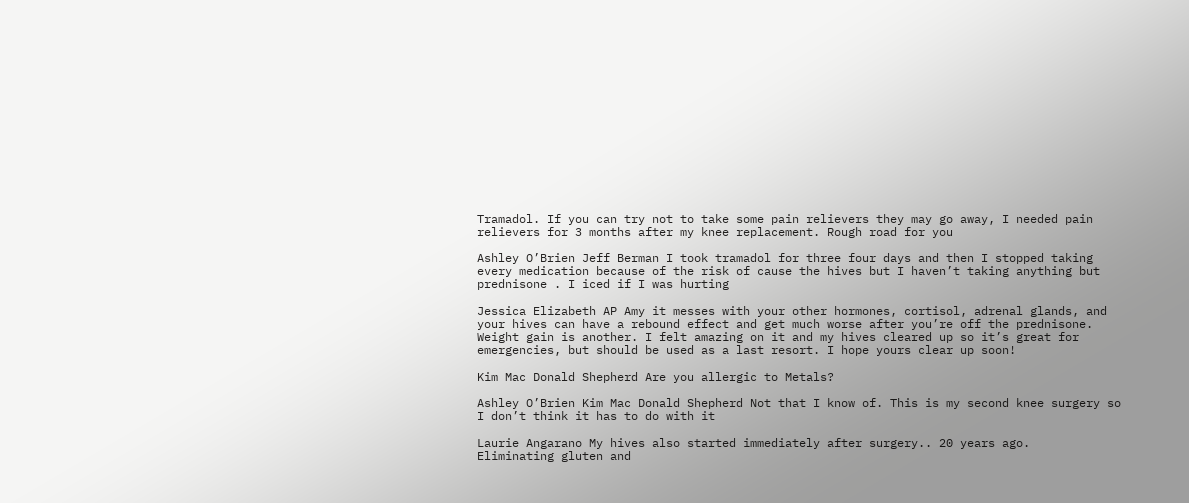Tramadol. If you can try not to take some pain relievers they may go away, I needed pain relievers for 3 months after my knee replacement. Rough road for you

Ashley O’Brien Jeff Berman I took tramadol for three four days and then I stopped taking every medication because of the risk of cause the hives but I haven’t taking anything but prednisone . I iced if I was hurting

Jessica Elizabeth AP Amy it messes with your other hormones, cortisol, adrenal glands, and your hives can have a rebound effect and get much worse after you’re off the prednisone. Weight gain is another. I felt amazing on it and my hives cleared up so it’s great for emergencies, but should be used as a last resort. I hope yours clear up soon!

Kim Mac Donald Shepherd Are you allergic to Metals?

Ashley O’Brien Kim Mac Donald Shepherd Not that I know of. This is my second knee surgery so I don’t think it has to do with it

Laurie Angarano My hives also started immediately after surgery.. 20 years ago.
Eliminating gluten and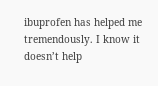ibuprofen has helped me tremendously. I know it doesn’t help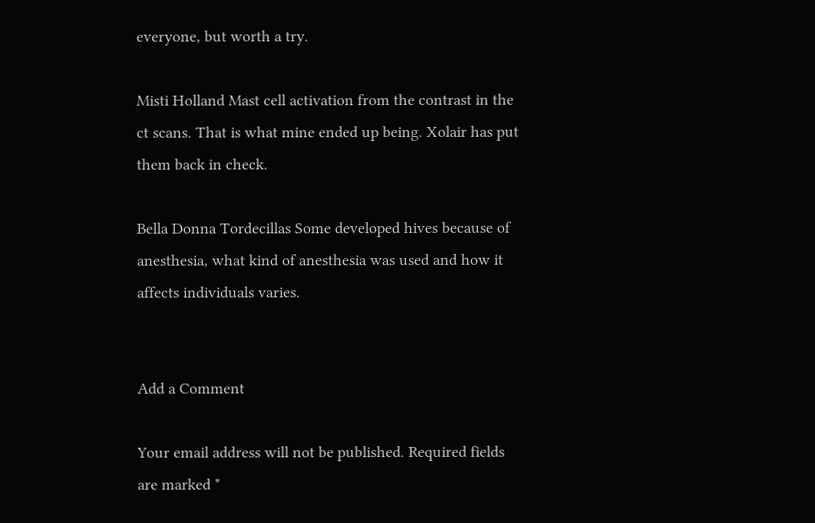everyone, but worth a try.

Misti Holland Mast cell activation from the contrast in the ct scans. That is what mine ended up being. Xolair has put them back in check.

Bella Donna Tordecillas Some developed hives because of anesthesia, what kind of anesthesia was used and how it affects individuals varies.


Add a Comment

Your email address will not be published. Required fields are marked *